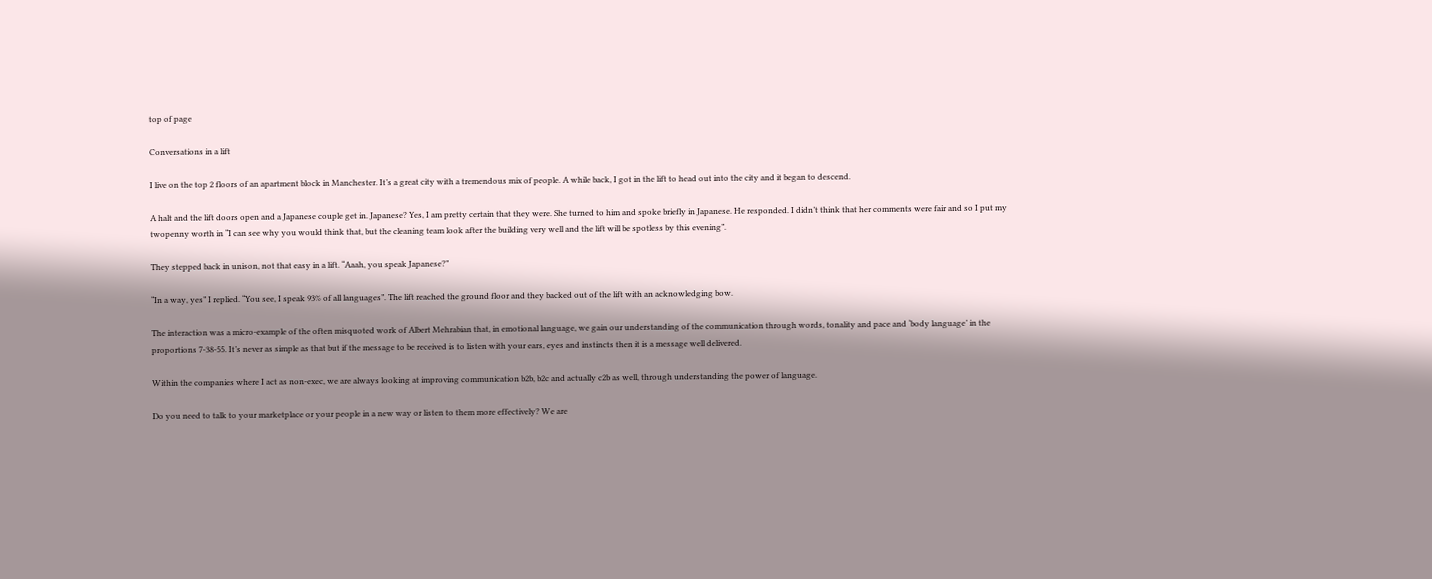top of page

Conversations in a lift

I live on the top 2 floors of an apartment block in Manchester. It’s a great city with a tremendous mix of people. A while back, I got in the lift to head out into the city and it began to descend.

A halt and the lift doors open and a Japanese couple get in. Japanese? Yes, I am pretty certain that they were. She turned to him and spoke briefly in Japanese. He responded. I didn’t think that her comments were fair and so I put my twopenny worth in “I can see why you would think that, but the cleaning team look after the building very well and the lift will be spotless by this evening”.

They stepped back in unison, not that easy in a lift. “Aaah, you speak Japanese?”

“In a way, yes” I replied. “You see, I speak 93% of all languages”. The lift reached the ground floor and they backed out of the lift with an acknowledging bow.

The interaction was a micro-example of the often misquoted work of Albert Mehrabian that, in emotional language, we gain our understanding of the communication through words, tonality and pace and ‘body language’ in the proportions 7-38-55. It’s never as simple as that but if the message to be received is to listen with your ears, eyes and instincts then it is a message well delivered.

Within the companies where I act as non-exec, we are always looking at improving communication b2b, b2c and actually c2b as well, through understanding the power of language.

Do you need to talk to your marketplace or your people in a new way or listen to them more effectively? We are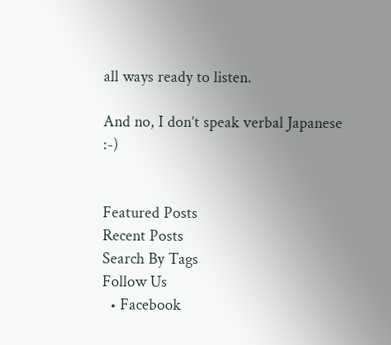all ways ready to listen.

And no, I don’t speak verbal Japanese :-)


Featured Posts
Recent Posts
Search By Tags
Follow Us
  • Facebook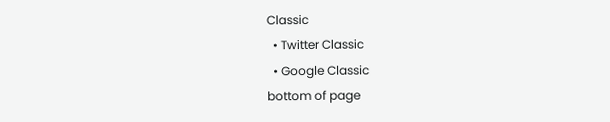Classic
  • Twitter Classic
  • Google Classic
bottom of page